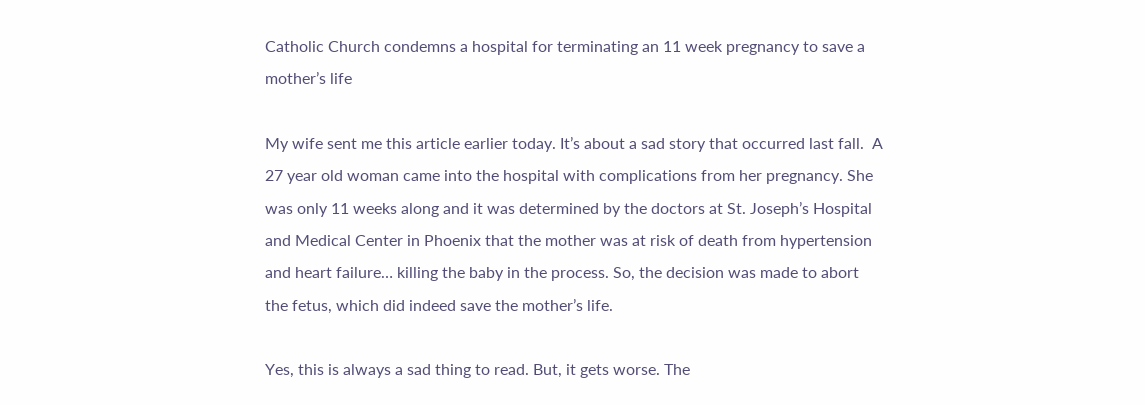Catholic Church condemns a hospital for terminating an 11 week pregnancy to save a mother’s life

My wife sent me this article earlier today. It’s about a sad story that occurred last fall.  A 27 year old woman came into the hospital with complications from her pregnancy. She was only 11 weeks along and it was determined by the doctors at St. Joseph’s Hospital and Medical Center in Phoenix that the mother was at risk of death from hypertension and heart failure… killing the baby in the process. So, the decision was made to abort the fetus, which did indeed save the mother’s life.

Yes, this is always a sad thing to read. But, it gets worse. The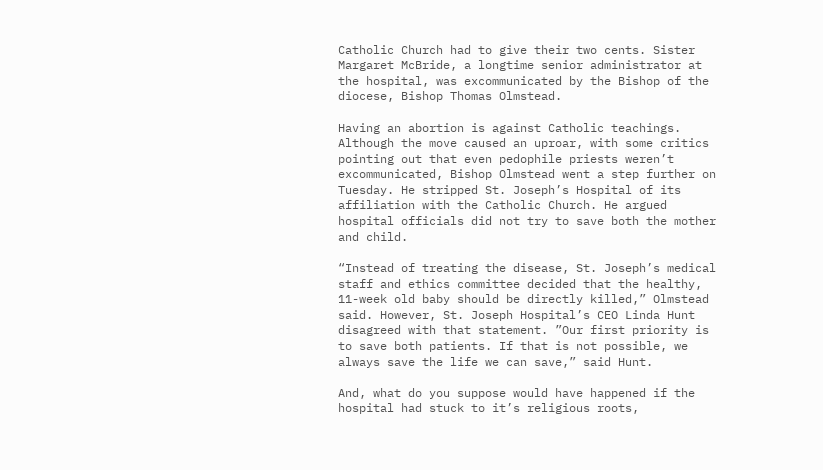Catholic Church had to give their two cents. Sister Margaret McBride, a longtime senior administrator at the hospital, was excommunicated by the Bishop of the diocese, Bishop Thomas Olmstead.

Having an abortion is against Catholic teachings. Although the move caused an uproar, with some critics pointing out that even pedophile priests weren’t excommunicated, Bishop Olmstead went a step further on Tuesday. He stripped St. Joseph’s Hospital of its affiliation with the Catholic Church. He argued hospital officials did not try to save both the mother and child.

“Instead of treating the disease, St. Joseph’s medical staff and ethics committee decided that the healthy, 11-week old baby should be directly killed,” Olmstead said. However, St. Joseph Hospital’s CEO Linda Hunt disagreed with that statement. ”Our first priority is to save both patients. If that is not possible, we always save the life we can save,” said Hunt.

And, what do you suppose would have happened if the hospital had stuck to it’s religious roots,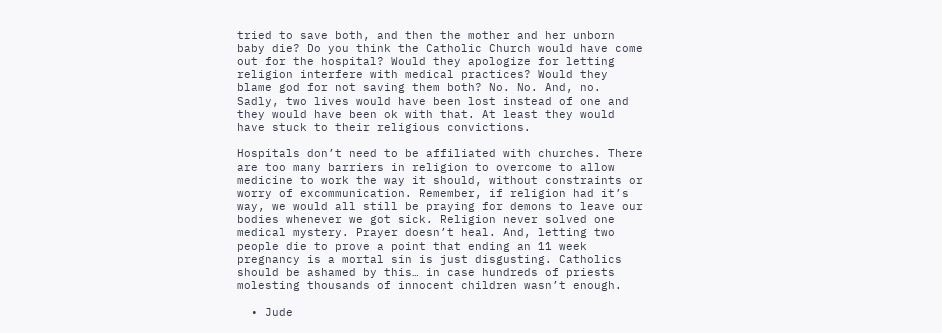tried to save both, and then the mother and her unborn baby die? Do you think the Catholic Church would have come out for the hospital? Would they apologize for letting religion interfere with medical practices? Would they blame god for not saving them both? No. No. And, no. Sadly, two lives would have been lost instead of one and they would have been ok with that. At least they would have stuck to their religious convictions.

Hospitals don’t need to be affiliated with churches. There are too many barriers in religion to overcome to allow medicine to work the way it should, without constraints or worry of excommunication. Remember, if religion had it’s way, we would all still be praying for demons to leave our bodies whenever we got sick. Religion never solved one medical mystery. Prayer doesn’t heal. And, letting two people die to prove a point that ending an 11 week pregnancy is a mortal sin is just disgusting. Catholics should be ashamed by this… in case hundreds of priests molesting thousands of innocent children wasn’t enough.

  • Jude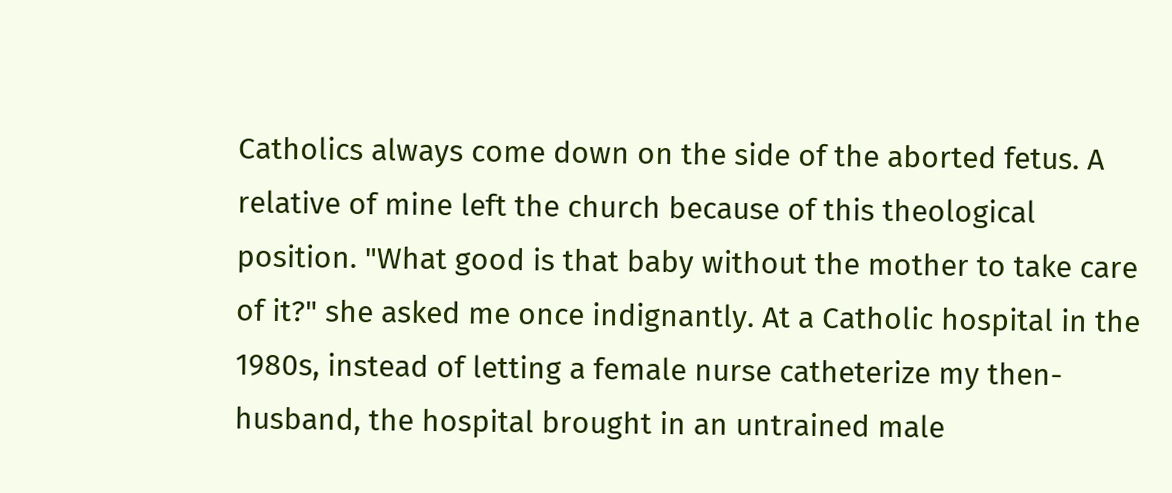Catholics always come down on the side of the aborted fetus. A relative of mine left the church because of this theological position. "What good is that baby without the mother to take care of it?" she asked me once indignantly. At a Catholic hospital in the 1980s, instead of letting a female nurse catheterize my then-husband, the hospital brought in an untrained male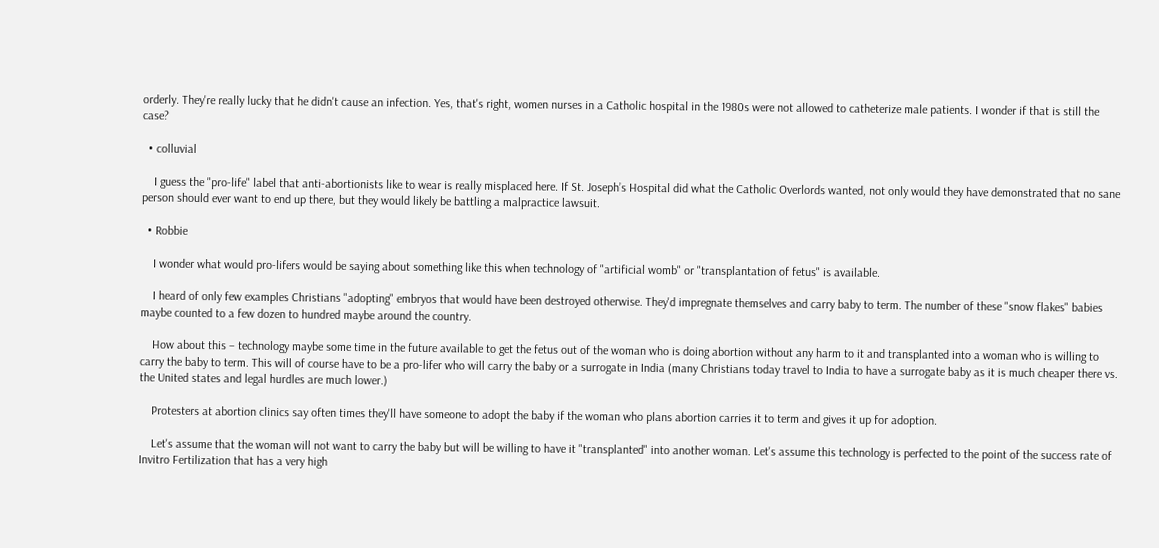orderly. They're really lucky that he didn't cause an infection. Yes, that's right, women nurses in a Catholic hospital in the 1980s were not allowed to catheterize male patients. I wonder if that is still the case?

  • colluvial

    I guess the "pro-life" label that anti-abortionists like to wear is really misplaced here. If St. Joseph’s Hospital did what the Catholic Overlords wanted, not only would they have demonstrated that no sane person should ever want to end up there, but they would likely be battling a malpractice lawsuit.

  • Robbie

    I wonder what would pro-lifers would be saying about something like this when technology of "artificial womb" or "transplantation of fetus" is available.

    I heard of only few examples Christians "adopting" embryos that would have been destroyed otherwise. They'd impregnate themselves and carry baby to term. The number of these "snow flakes" babies maybe counted to a few dozen to hundred maybe around the country.

    How about this – technology maybe some time in the future available to get the fetus out of the woman who is doing abortion without any harm to it and transplanted into a woman who is willing to carry the baby to term. This will of course have to be a pro-lifer who will carry the baby or a surrogate in India (many Christians today travel to India to have a surrogate baby as it is much cheaper there vs. the United states and legal hurdles are much lower.)

    Protesters at abortion clinics say often times they'll have someone to adopt the baby if the woman who plans abortion carries it to term and gives it up for adoption.

    Let's assume that the woman will not want to carry the baby but will be willing to have it "transplanted" into another woman. Let's assume this technology is perfected to the point of the success rate of Invitro Fertilization that has a very high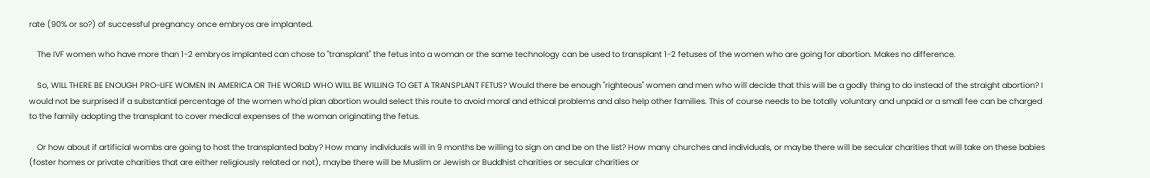rate (90% or so?) of successful pregnancy once embryos are implanted.

    The IVF women who have more than 1-2 embryos implanted can chose to "transplant" the fetus into a woman or the same technology can be used to transplant 1-2 fetuses of the women who are going for abortion. Makes no difference.

    So, WILL THERE BE ENOUGH PRO-LIFE WOMEN IN AMERICA OR THE WORLD WHO WILL BE WILLING TO GET A TRANSPLANT FETUS? Would there be enough "righteous" women and men who will decide that this will be a godly thing to do instead of the straight abortion? I would not be surprised if a substantial percentage of the women who'd plan abortion would select this route to avoid moral and ethical problems and also help other families. This of course needs to be totally voluntary and unpaid or a small fee can be charged to the family adopting the transplant to cover medical expenses of the woman originating the fetus.

    Or how about if artificial wombs are going to host the transplanted baby? How many individuals will in 9 months be willing to sign on and be on the list? How many churches and individuals, or maybe there will be secular charities that will take on these babies (foster homes or private charities that are either religiously related or not), maybe there will be Muslim or Jewish or Buddhist charities or secular charities or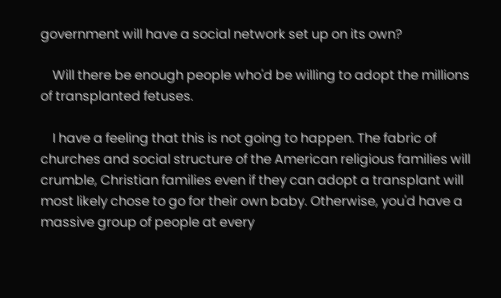government will have a social network set up on its own?

    Will there be enough people who'd be willing to adopt the millions of transplanted fetuses.

    I have a feeling that this is not going to happen. The fabric of churches and social structure of the American religious families will crumble, Christian families even if they can adopt a transplant will most likely chose to go for their own baby. Otherwise, you'd have a massive group of people at every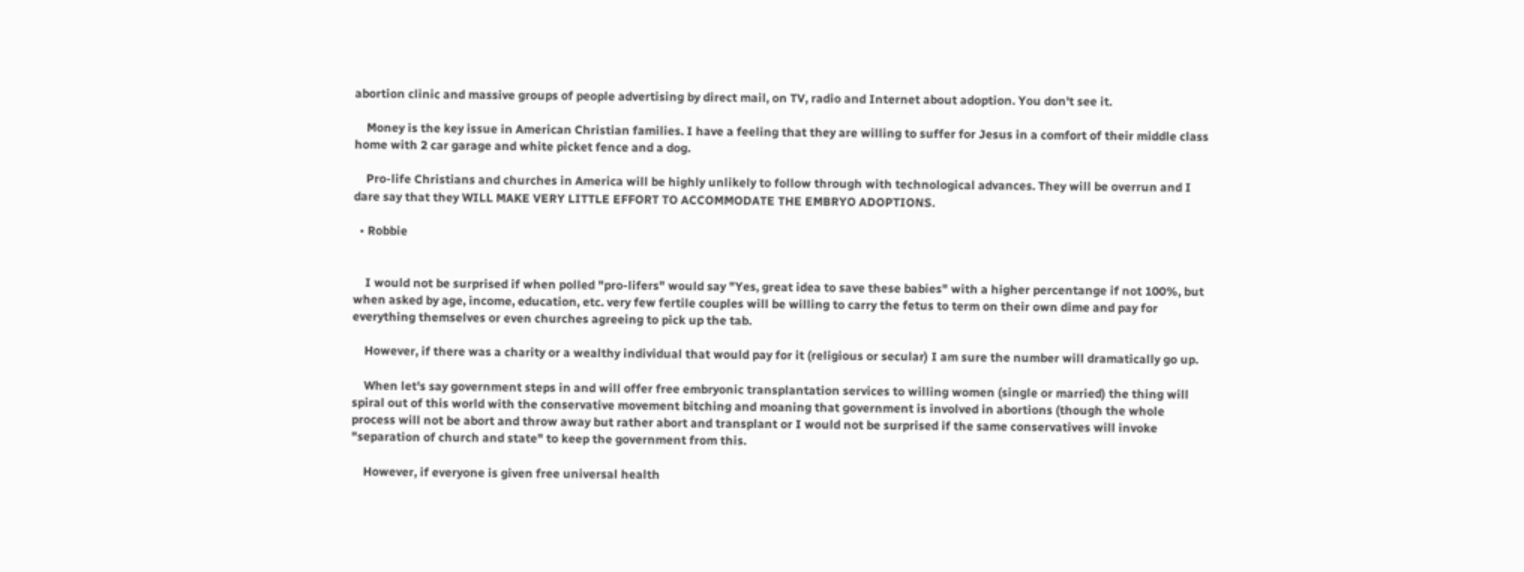abortion clinic and massive groups of people advertising by direct mail, on TV, radio and Internet about adoption. You don't see it.

    Money is the key issue in American Christian families. I have a feeling that they are willing to suffer for Jesus in a comfort of their middle class home with 2 car garage and white picket fence and a dog.

    Pro-life Christians and churches in America will be highly unlikely to follow through with technological advances. They will be overrun and I dare say that they WILL MAKE VERY LITTLE EFFORT TO ACCOMMODATE THE EMBRYO ADOPTIONS.

  • Robbie


    I would not be surprised if when polled "pro-lifers" would say "Yes, great idea to save these babies" with a higher percentange if not 100%, but when asked by age, income, education, etc. very few fertile couples will be willing to carry the fetus to term on their own dime and pay for everything themselves or even churches agreeing to pick up the tab.

    However, if there was a charity or a wealthy individual that would pay for it (religious or secular) I am sure the number will dramatically go up.

    When let's say government steps in and will offer free embryonic transplantation services to willing women (single or married) the thing will spiral out of this world with the conservative movement bitching and moaning that government is involved in abortions (though the whole process will not be abort and throw away but rather abort and transplant or I would not be surprised if the same conservatives will invoke "separation of church and state" to keep the government from this.

    However, if everyone is given free universal health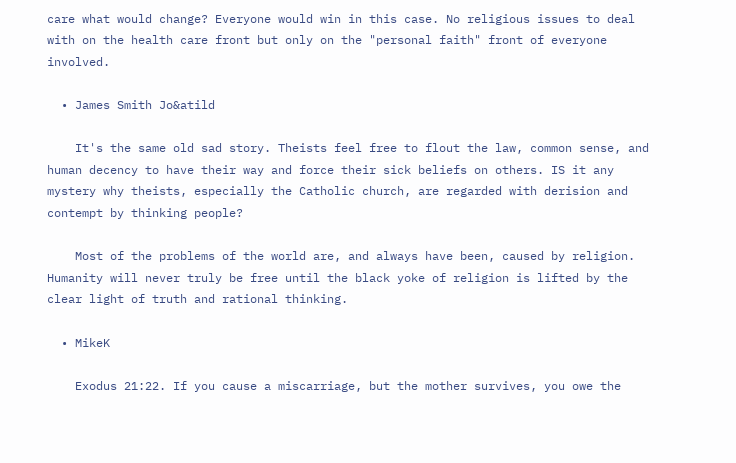care what would change? Everyone would win in this case. No religious issues to deal with on the health care front but only on the "personal faith" front of everyone involved.

  • James Smith Jo&atild

    It's the same old sad story. Theists feel free to flout the law, common sense, and human decency to have their way and force their sick beliefs on others. IS it any mystery why theists, especially the Catholic church, are regarded with derision and contempt by thinking people?

    Most of the problems of the world are, and always have been, caused by religion. Humanity will never truly be free until the black yoke of religion is lifted by the clear light of truth and rational thinking.

  • MikeK

    Exodus 21:22. If you cause a miscarriage, but the mother survives, you owe the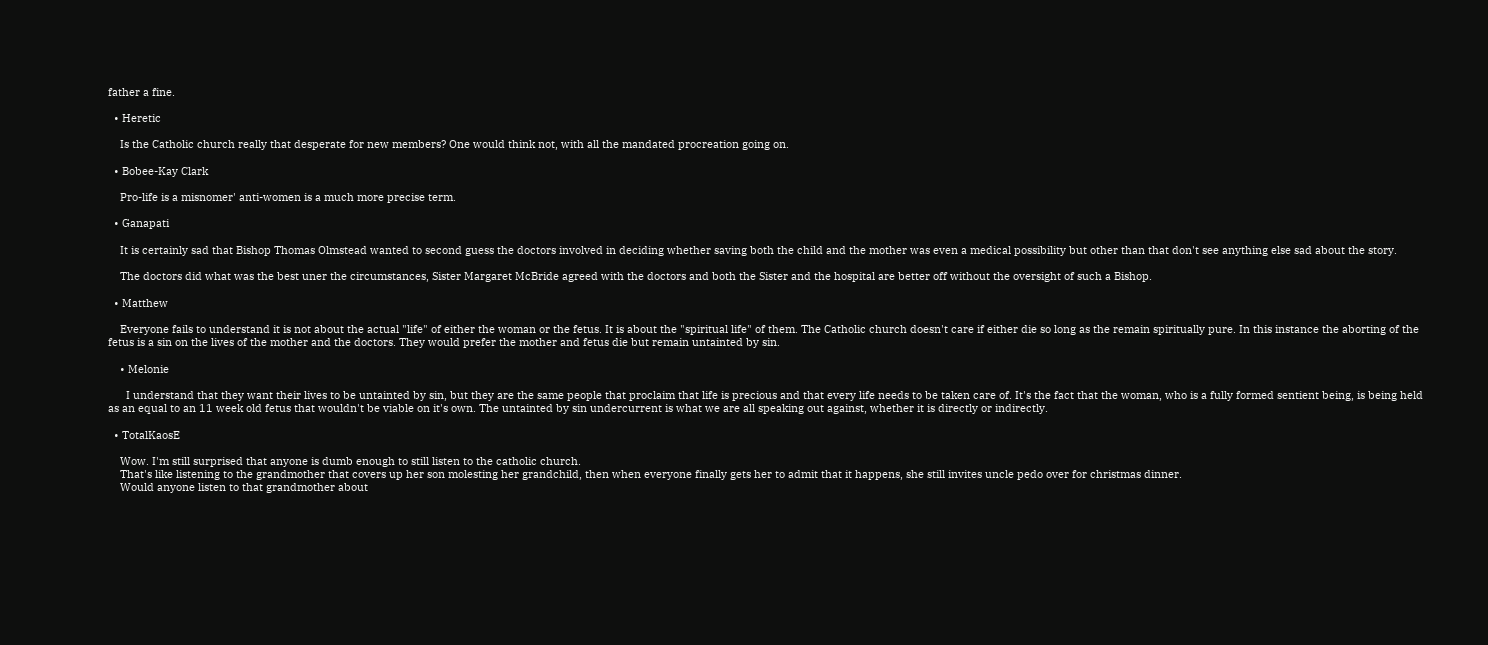father a fine.

  • Heretic

    Is the Catholic church really that desperate for new members? One would think not, with all the mandated procreation going on.

  • Bobee-Kay Clark

    Pro-life is a misnomer' anti-women is a much more precise term.

  • Ganapati

    It is certainly sad that Bishop Thomas Olmstead wanted to second guess the doctors involved in deciding whether saving both the child and the mother was even a medical possibility but other than that don't see anything else sad about the story.

    The doctors did what was the best uner the circumstances, Sister Margaret McBride agreed with the doctors and both the Sister and the hospital are better off without the oversight of such a Bishop.

  • Matthew

    Everyone fails to understand it is not about the actual "life" of either the woman or the fetus. It is about the "spiritual life" of them. The Catholic church doesn't care if either die so long as the remain spiritually pure. In this instance the aborting of the fetus is a sin on the lives of the mother and the doctors. They would prefer the mother and fetus die but remain untainted by sin.

    • Melonie

      I understand that they want their lives to be untainted by sin, but they are the same people that proclaim that life is precious and that every life needs to be taken care of. It's the fact that the woman, who is a fully formed sentient being, is being held as an equal to an 11 week old fetus that wouldn't be viable on it's own. The untainted by sin undercurrent is what we are all speaking out against, whether it is directly or indirectly.

  • TotalKaosE

    Wow. I'm still surprised that anyone is dumb enough to still listen to the catholic church.
    That's like listening to the grandmother that covers up her son molesting her grandchild, then when everyone finally gets her to admit that it happens, she still invites uncle pedo over for christmas dinner.
    Would anyone listen to that grandmother about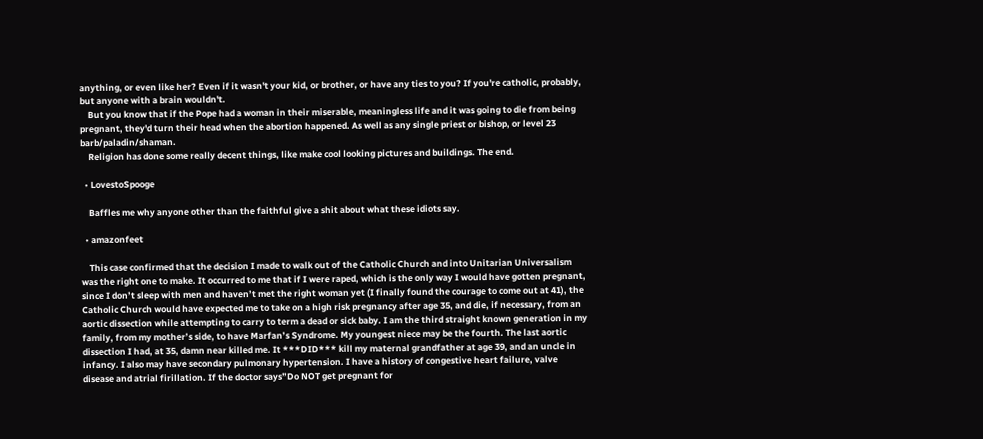anything, or even like her? Even if it wasn't your kid, or brother, or have any ties to you? If you're catholic, probably, but anyone with a brain wouldn't.
    But you know that if the Pope had a woman in their miserable, meaningless life and it was going to die from being pregnant, they'd turn their head when the abortion happened. As well as any single priest or bishop, or level 23 barb/paladin/shaman.
    Religion has done some really decent things, like make cool looking pictures and buildings. The end.

  • LovestoSpooge

    Baffles me why anyone other than the faithful give a shit about what these idiots say.

  • amazonfeet

    This case confirmed that the decision I made to walk out of the Catholic Church and into Unitarian Universalism was the right one to make. It occurred to me that if I were raped, which is the only way I would have gotten pregnant, since I don’t sleep with men and haven’t met the right woman yet (I finally found the courage to come out at 41), the Catholic Church would have expected me to take on a high risk pregnancy after age 35, and die, if necessary, from an aortic dissection while attempting to carry to term a dead or sick baby. I am the third straight known generation in my family, from my mother’s side, to have Marfan’s Syndrome. My youngest niece may be the fourth. The last aortic dissection I had, at 35, damn near killed me. It ***DID*** kill my maternal grandfather at age 39, and an uncle in infancy. I also may have secondary pulmonary hypertension. I have a history of congestive heart failure, valve disease and atrial firillation. If the doctor says”Do NOT get pregnant for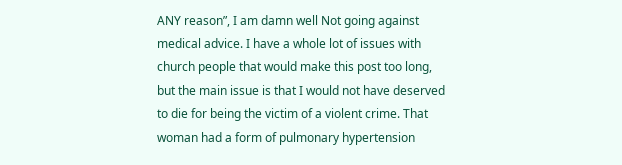ANY reason”, I am damn well Not going against medical advice. I have a whole lot of issues with church people that would make this post too long, but the main issue is that I would not have deserved to die for being the victim of a violent crime. That woman had a form of pulmonary hypertension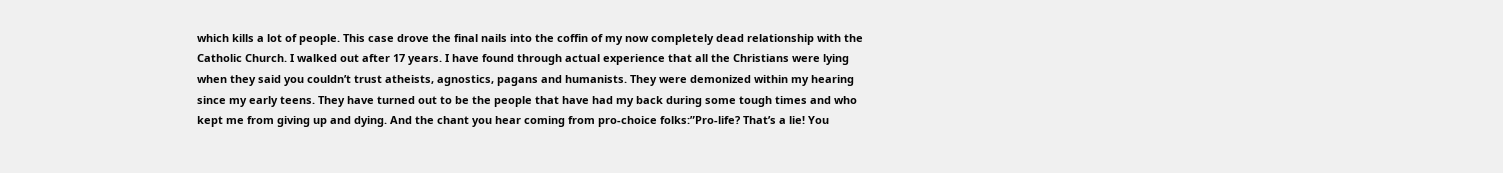which kills a lot of people. This case drove the final nails into the coffin of my now completely dead relationship with the Catholic Church. I walked out after 17 years. I have found through actual experience that all the Christians were lying when they said you couldn’t trust atheists, agnostics, pagans and humanists. They were demonized within my hearing since my early teens. They have turned out to be the people that have had my back during some tough times and who kept me from giving up and dying. And the chant you hear coming from pro-choice folks:”Pro-life? That’s a lie! You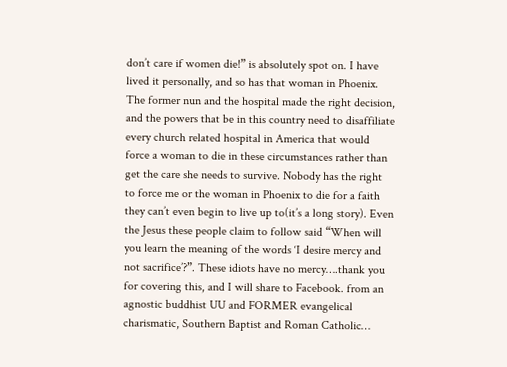don’t care if women die!” is absolutely spot on. I have lived it personally, and so has that woman in Phoenix. The former nun and the hospital made the right decision, and the powers that be in this country need to disaffiliate every church related hospital in America that would force a woman to die in these circumstances rather than get the care she needs to survive. Nobody has the right to force me or the woman in Phoenix to die for a faith they can’t even begin to live up to(it’s a long story). Even the Jesus these people claim to follow said “When will you learn the meaning of the words ‘I desire mercy and not sacrifice’?”. These idiots have no mercy….thank you for covering this, and I will share to Facebook. from an agnostic buddhist UU and FORMER evangelical charismatic, Southern Baptist and Roman Catholic…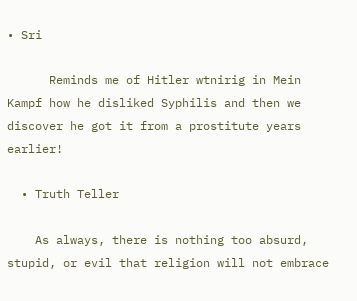• Sri

      Reminds me of Hitler wtnirig in Mein Kampf how he disliked Syphilis and then we discover he got it from a prostitute years earlier!

  • Truth Teller

    As always, there is nothing too absurd, stupid, or evil that religion will not embrace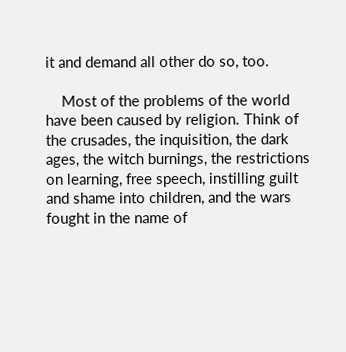it and demand all other do so, too.

    Most of the problems of the world have been caused by religion. Think of the crusades, the inquisition, the dark ages, the witch burnings, the restrictions on learning, free speech, instilling guilt and shame into children, and the wars fought in the name of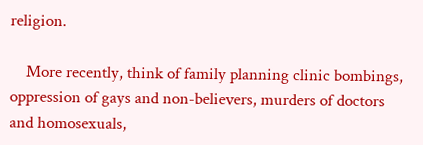religion.

    More recently, think of family planning clinic bombings, oppression of gays and non-believers, murders of doctors and homosexuals,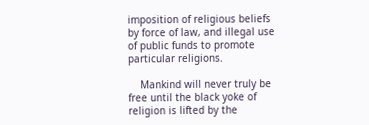imposition of religious beliefs by force of law, and illegal use of public funds to promote particular religions.

    Mankind will never truly be free until the black yoke of religion is lifted by the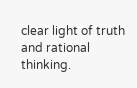clear light of truth and rational thinking.